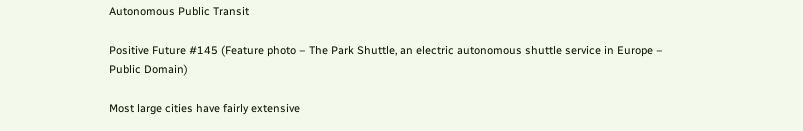Autonomous Public Transit

Positive Future #145 (Feature photo – The Park Shuttle, an electric autonomous shuttle service in Europe – Public Domain)

Most large cities have fairly extensive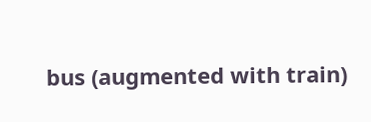bus (augmented with train)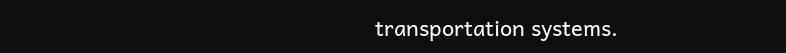transportation systems.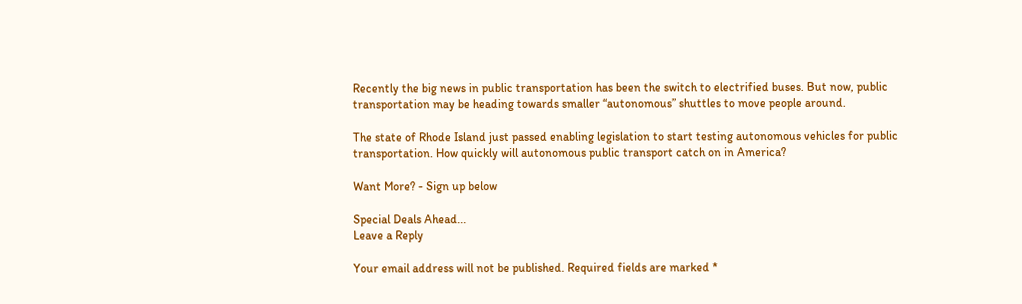Recently the big news in public transportation has been the switch to electrified buses. But now, public transportation may be heading towards smaller “autonomous” shuttles to move people around.

The state of Rhode Island just passed enabling legislation to start testing autonomous vehicles for public transportation. How quickly will autonomous public transport catch on in America?

Want More? - Sign up below

Special Deals Ahead...
Leave a Reply

Your email address will not be published. Required fields are marked *